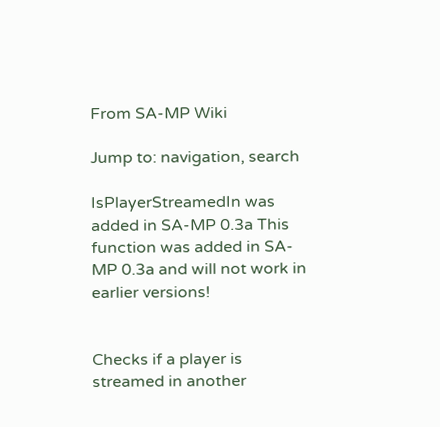From SA-MP Wiki

Jump to: navigation, search

IsPlayerStreamedIn was added in SA-MP 0.3a This function was added in SA-MP 0.3a and will not work in earlier versions!


Checks if a player is streamed in another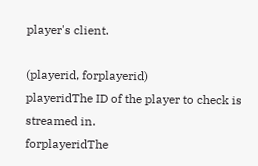player's client.

(playerid, forplayerid)
playeridThe ID of the player to check is streamed in.
forplayeridThe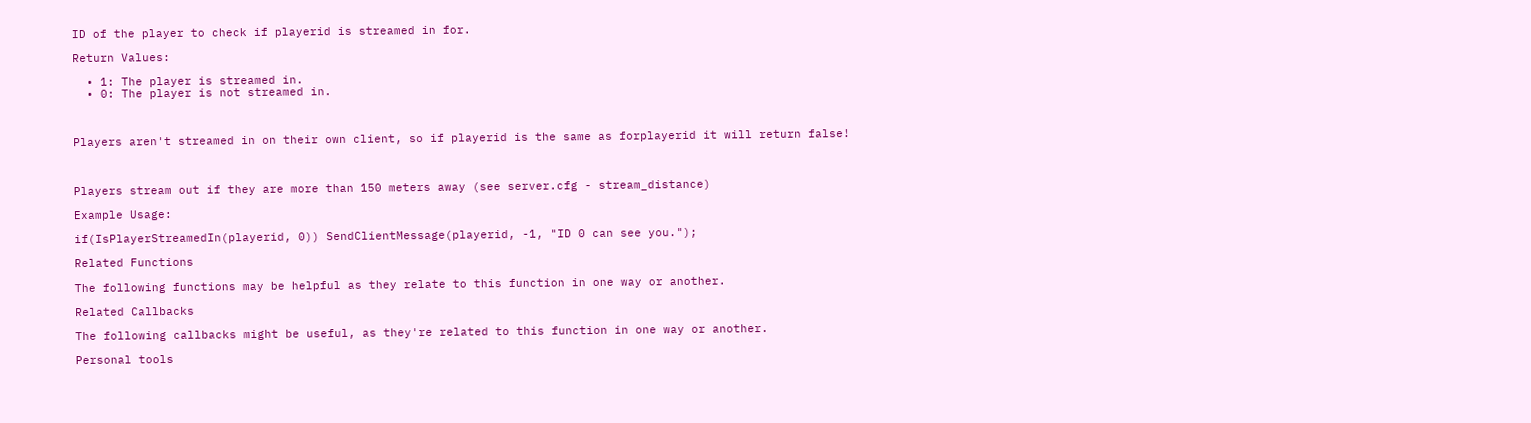ID of the player to check if playerid is streamed in for.

Return Values:

  • 1: The player is streamed in.
  • 0: The player is not streamed in.



Players aren't streamed in on their own client, so if playerid is the same as forplayerid it will return false!



Players stream out if they are more than 150 meters away (see server.cfg - stream_distance)

Example Usage:

if(IsPlayerStreamedIn(playerid, 0)) SendClientMessage(playerid, -1, "ID 0 can see you.");

Related Functions

The following functions may be helpful as they relate to this function in one way or another.

Related Callbacks

The following callbacks might be useful, as they're related to this function in one way or another.

Personal tools